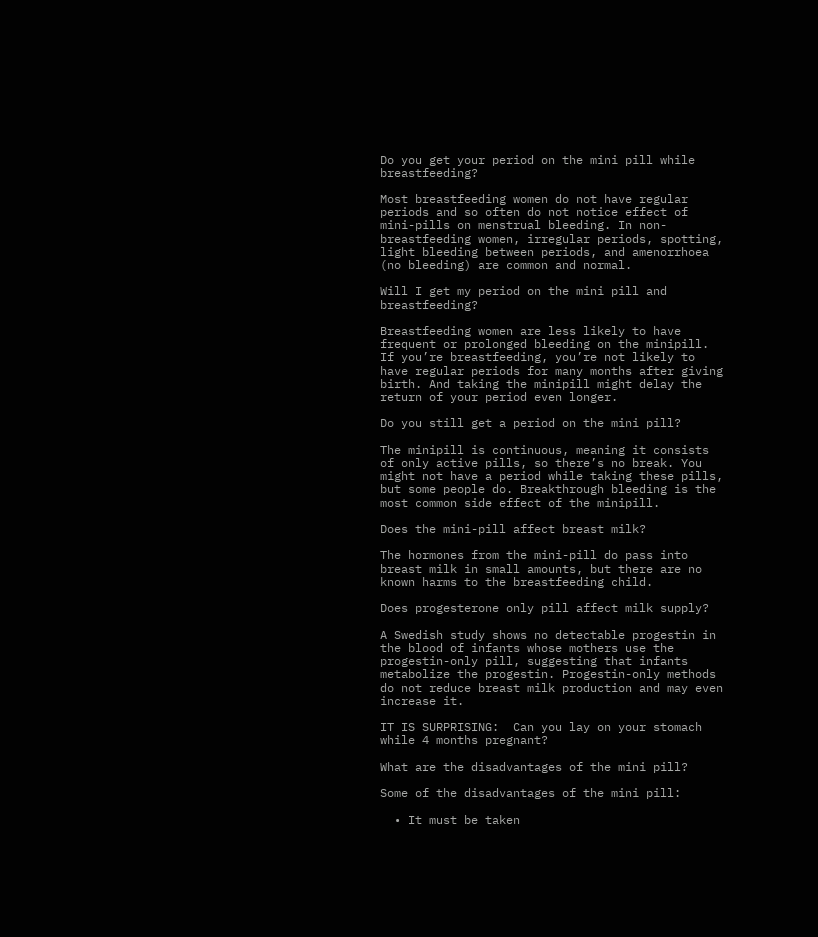Do you get your period on the mini pill while breastfeeding?

Most breastfeeding women do not have regular periods and so often do not notice effect of mini-pills on menstrual bleeding. In non-breastfeeding women, irregular periods, spotting, light bleeding between periods, and amenorrhoea (no bleeding) are common and normal.

Will I get my period on the mini pill and breastfeeding?

Breastfeeding women are less likely to have frequent or prolonged bleeding on the minipill. If you’re breastfeeding, you’re not likely to have regular periods for many months after giving birth. And taking the minipill might delay the return of your period even longer.

Do you still get a period on the mini pill?

The minipill is continuous, meaning it consists of only active pills, so there’s no break. You might not have a period while taking these pills, but some people do. Breakthrough bleeding is the most common side effect of the minipill.

Does the mini-pill affect breast milk?

The hormones from the mini-pill do pass into breast milk in small amounts, but there are no known harms to the breastfeeding child.

Does progesterone only pill affect milk supply?

A Swedish study shows no detectable progestin in the blood of infants whose mothers use the progestin-only pill, suggesting that infants metabolize the progestin. Progestin-only methods do not reduce breast milk production and may even increase it.

IT IS SURPRISING:  Can you lay on your stomach while 4 months pregnant?

What are the disadvantages of the mini pill?

Some of the disadvantages of the mini pill:

  • It must be taken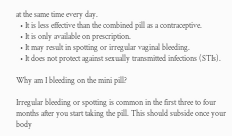at the same time every day.
  • It is less effective than the combined pill as a contraceptive.
  • It is only available on prescription.
  • It may result in spotting or irregular vaginal bleeding.
  • It does not protect against sexually transmitted infections (STIs).

Why am I bleeding on the mini pill?

Irregular bleeding or spotting is common in the first three to four months after you start taking the pill. This should subside once your body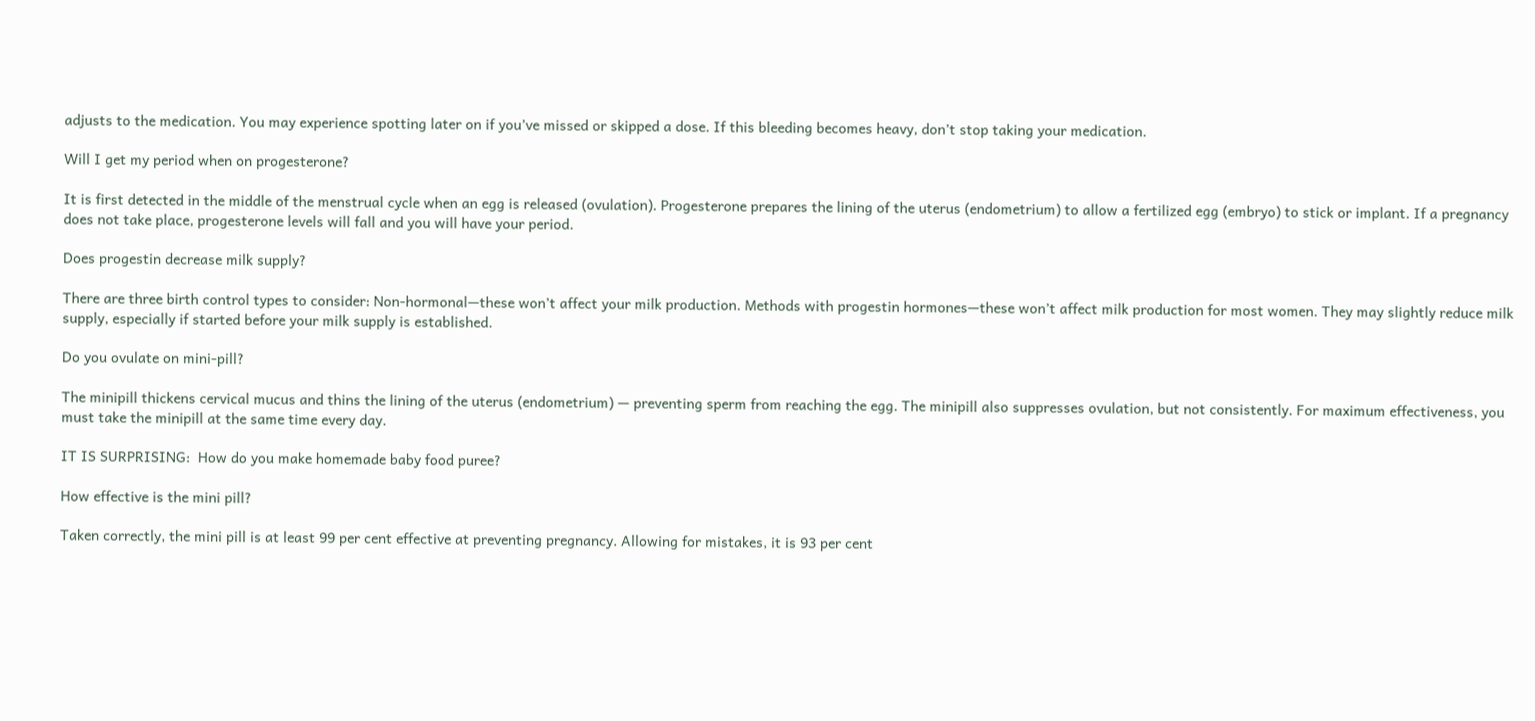adjusts to the medication. You may experience spotting later on if you’ve missed or skipped a dose. If this bleeding becomes heavy, don’t stop taking your medication.

Will I get my period when on progesterone?

It is first detected in the middle of the menstrual cycle when an egg is released (ovulation). Progesterone prepares the lining of the uterus (endometrium) to allow a fertilized egg (embryo) to stick or implant. If a pregnancy does not take place, progesterone levels will fall and you will have your period.

Does progestin decrease milk supply?

There are three birth control types to consider: Non-hormonal—these won’t affect your milk production. Methods with progestin hormones—these won’t affect milk production for most women. They may slightly reduce milk supply, especially if started before your milk supply is established.

Do you ovulate on mini-pill?

The minipill thickens cervical mucus and thins the lining of the uterus (endometrium) — preventing sperm from reaching the egg. The minipill also suppresses ovulation, but not consistently. For maximum effectiveness, you must take the minipill at the same time every day.

IT IS SURPRISING:  How do you make homemade baby food puree?

How effective is the mini pill?

Taken correctly, the mini pill is at least 99 per cent effective at preventing pregnancy. Allowing for mistakes, it is 93 per cent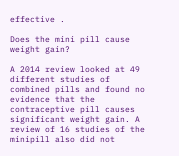effective .

Does the mini pill cause weight gain?

A 2014 review looked at 49 different studies of combined pills and found no evidence that the contraceptive pill causes significant weight gain. A review of 16 studies of the minipill also did not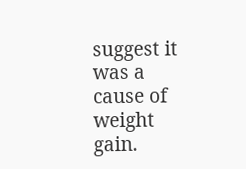suggest it was a cause of weight gain.